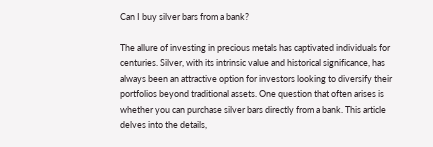Can I buy silver bars from a bank?

The allure of investing in precious metals has captivated individuals for centuries. Silver, with its intrinsic value and historical significance, has always been an attractive option for investors looking to diversify their portfolios beyond traditional assets. One question that often arises is whether you can purchase silver bars directly from a bank. This article delves into the details,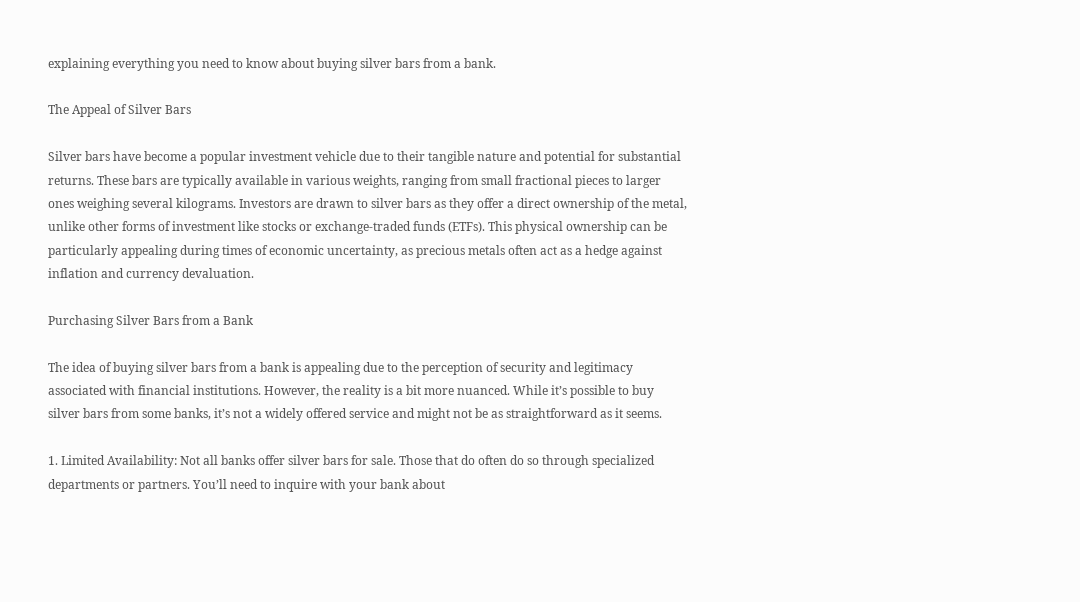explaining everything you need to know about buying silver bars from a bank.

The Appeal of Silver Bars

Silver bars have become a popular investment vehicle due to their tangible nature and potential for substantial returns. These bars are typically available in various weights, ranging from small fractional pieces to larger ones weighing several kilograms. Investors are drawn to silver bars as they offer a direct ownership of the metal, unlike other forms of investment like stocks or exchange-traded funds (ETFs). This physical ownership can be particularly appealing during times of economic uncertainty, as precious metals often act as a hedge against inflation and currency devaluation.

Purchasing Silver Bars from a Bank

The idea of buying silver bars from a bank is appealing due to the perception of security and legitimacy associated with financial institutions. However, the reality is a bit more nuanced. While it’s possible to buy silver bars from some banks, it’s not a widely offered service and might not be as straightforward as it seems.

1. Limited Availability: Not all banks offer silver bars for sale. Those that do often do so through specialized departments or partners. You’ll need to inquire with your bank about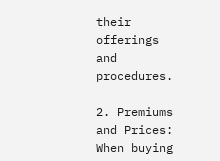their offerings and procedures.

2. Premiums and Prices: When buying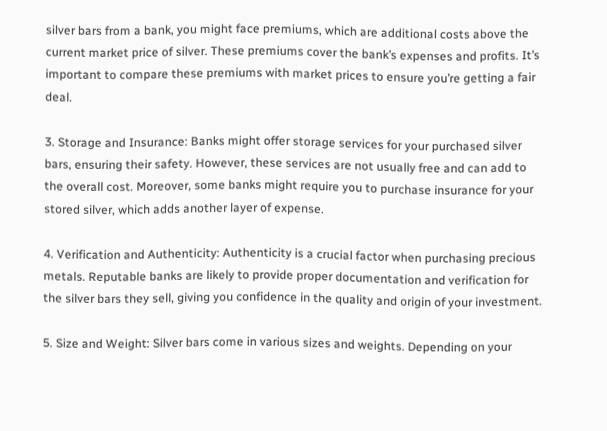silver bars from a bank, you might face premiums, which are additional costs above the current market price of silver. These premiums cover the bank’s expenses and profits. It’s important to compare these premiums with market prices to ensure you’re getting a fair deal.

3. Storage and Insurance: Banks might offer storage services for your purchased silver bars, ensuring their safety. However, these services are not usually free and can add to the overall cost. Moreover, some banks might require you to purchase insurance for your stored silver, which adds another layer of expense.

4. Verification and Authenticity: Authenticity is a crucial factor when purchasing precious metals. Reputable banks are likely to provide proper documentation and verification for the silver bars they sell, giving you confidence in the quality and origin of your investment.

5. Size and Weight: Silver bars come in various sizes and weights. Depending on your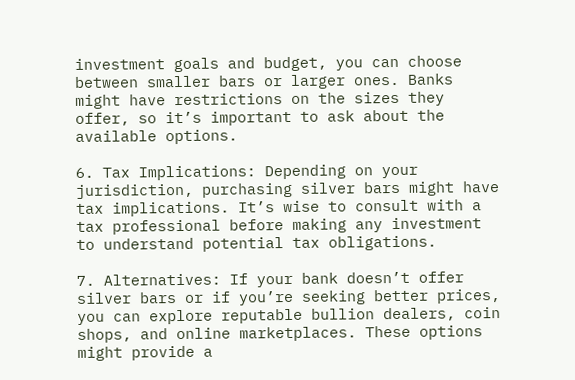investment goals and budget, you can choose between smaller bars or larger ones. Banks might have restrictions on the sizes they offer, so it’s important to ask about the available options.

6. Tax Implications: Depending on your jurisdiction, purchasing silver bars might have tax implications. It’s wise to consult with a tax professional before making any investment to understand potential tax obligations.

7. Alternatives: If your bank doesn’t offer silver bars or if you’re seeking better prices, you can explore reputable bullion dealers, coin shops, and online marketplaces. These options might provide a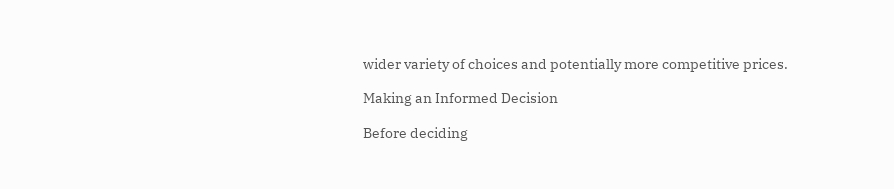wider variety of choices and potentially more competitive prices.

Making an Informed Decision

Before deciding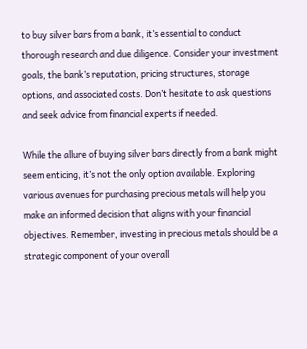to buy silver bars from a bank, it’s essential to conduct thorough research and due diligence. Consider your investment goals, the bank’s reputation, pricing structures, storage options, and associated costs. Don’t hesitate to ask questions and seek advice from financial experts if needed.

While the allure of buying silver bars directly from a bank might seem enticing, it’s not the only option available. Exploring various avenues for purchasing precious metals will help you make an informed decision that aligns with your financial objectives. Remember, investing in precious metals should be a strategic component of your overall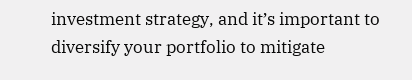investment strategy, and it’s important to diversify your portfolio to mitigate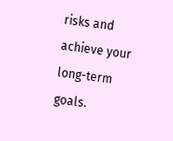risks and achieve your long-term goals.